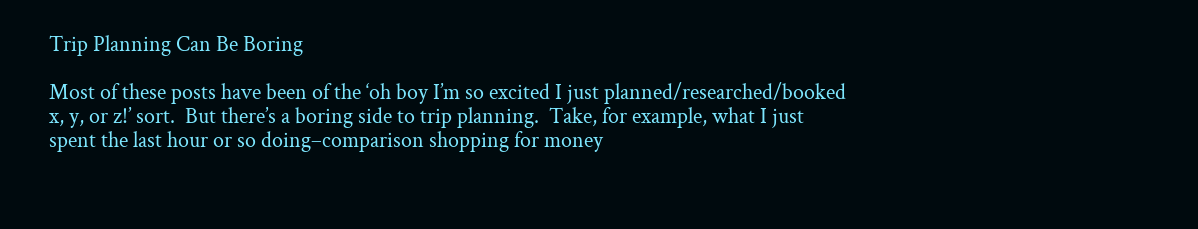Trip Planning Can Be Boring

Most of these posts have been of the ‘oh boy I’m so excited I just planned/researched/booked x, y, or z!’ sort.  But there’s a boring side to trip planning.  Take, for example, what I just spent the last hour or so doing–comparison shopping for money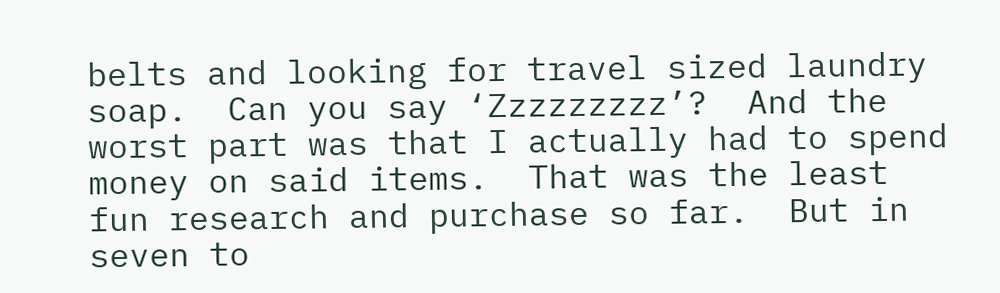belts and looking for travel sized laundry soap.  Can you say ‘Zzzzzzzzz’?  And the worst part was that I actually had to spend money on said items.  That was the least fun research and purchase so far.  But in seven to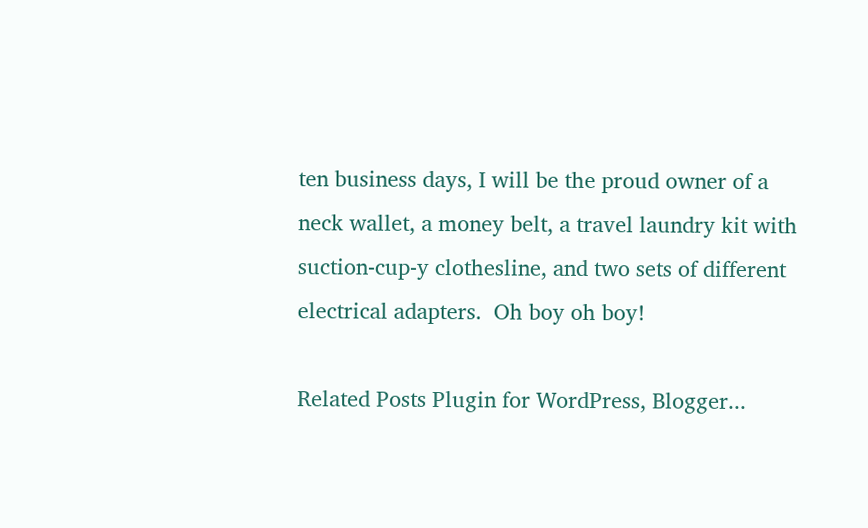ten business days, I will be the proud owner of a neck wallet, a money belt, a travel laundry kit with suction-cup-y clothesline, and two sets of different electrical adapters.  Oh boy oh boy!

Related Posts Plugin for WordPress, Blogger...